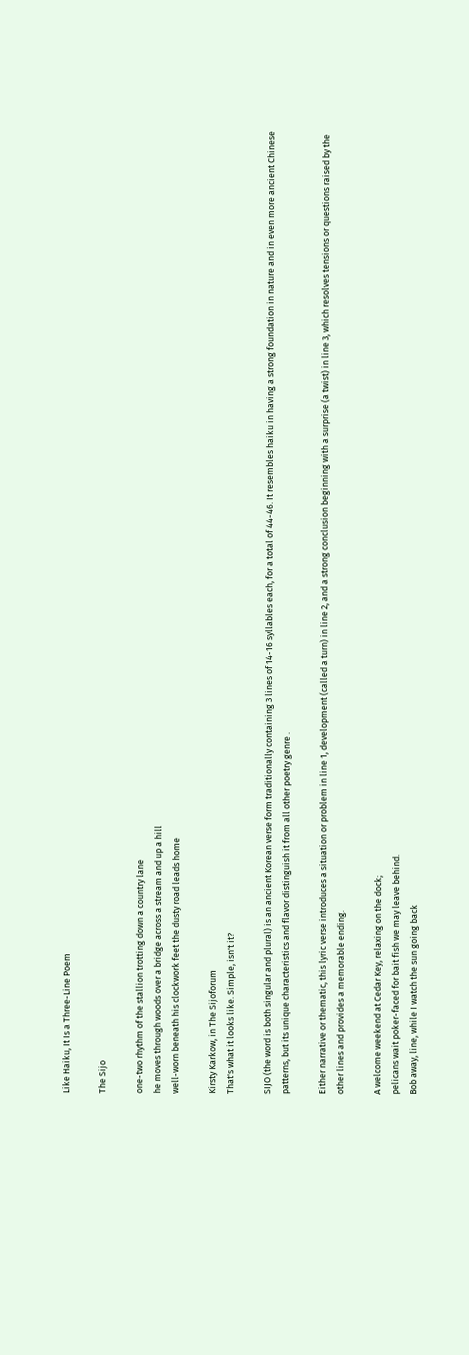Like Haiku, It Is a Three-Line Poem

The Sijo

one-two rhythm of the stallion trotting down a country lane
he moves through woods over a bridge across a stream and up a hill
well-worn beneath his clockwork feet the dusty road leads home

Kirsty Karkow, in The Sijoforum
That's what it looks like. Simple, isn't it?

SIJO (the word is both singular and plural) is an ancient Korean verse form traditionally containing 3 lines of 14-16 syllables each, for a total of 44-46. It resembles haiku in having a strong foundation in nature and in even more ancient Chinese patterns, but its unique characteristics and flavor distinguish it from all other poetry genre .

Either narrative or thematic, this lyric verse introduces a situation or problem in line 1, development (called a turn) in line 2, and a strong conclusion beginning with a surprise (a twist) in line 3, which resolves tensions or questions raised by the other lines and provides a memorable ending.

A welcome weekend at Cedar Key, relaxing on the dock;
pelicans wait poker-faced for bait fish we may leave behind.
Bob away, line, while I watch the sun going back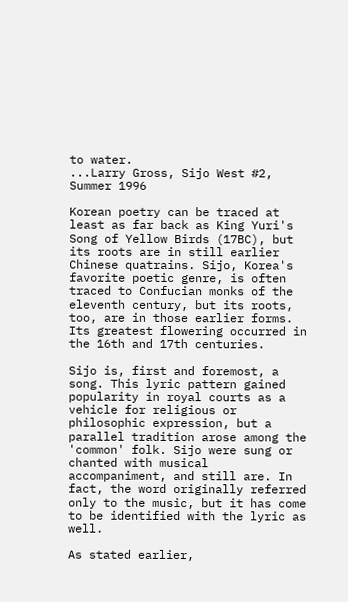to water.
...Larry Gross, Sijo West #2, Summer 1996

Korean poetry can be traced at least as far back as King Yuri's Song of Yellow Birds (17BC), but its roots are in still earlier Chinese quatrains. Sijo, Korea's favorite poetic genre, is often traced to Confucian monks of the eleventh century, but its roots, too, are in those earlier forms. Its greatest flowering occurred in the 16th and 17th centuries.

Sijo is, first and foremost, a song. This lyric pattern gained popularity in royal courts as a vehicle for religious or philosophic expression, but a parallel tradition arose among the 'common' folk. Sijo were sung or chanted with musical accompaniment, and still are. In fact, the word originally referred only to the music, but it has come to be identified with the lyric as well.

As stated earlier,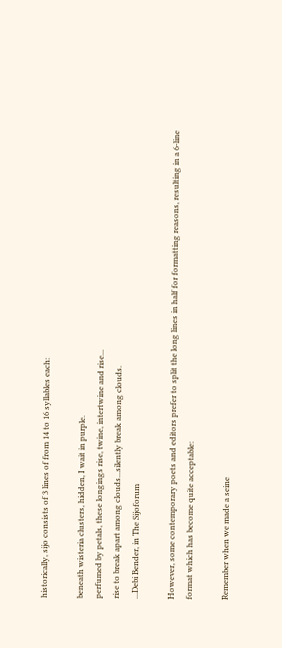historically, sijo consists of 3 lines of from 14 to 16 syllables each:

beneath wisteria clusters, hidden, I wait in purple.
perfumed by petals, these longings rise, twine, intertwine and rise...
rise to break apart among clouds...silently break among clouds.
...Debi Bender, in The Sijoforum

However, some contemporary poets and editors prefer to split the long lines in half for formatting reasons, resulting in a 6-line format which has become quite acceptable:

Remember when we made a seine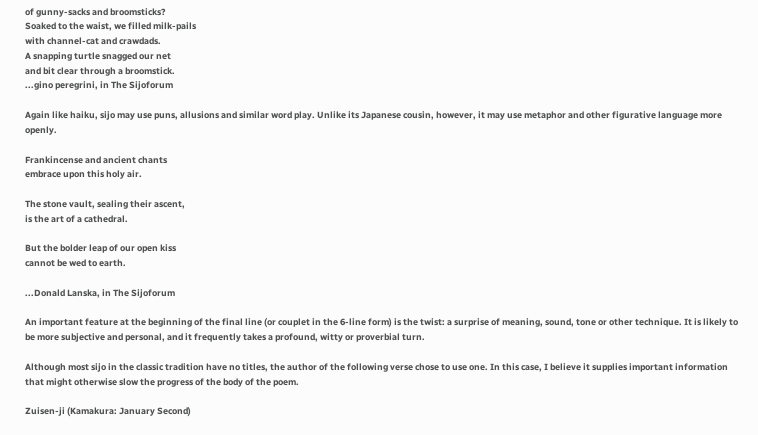of gunny-sacks and broomsticks?
Soaked to the waist, we filled milk-pails
with channel-cat and crawdads.
A snapping turtle snagged our net
and bit clear through a broomstick.
...gino peregrini, in The Sijoforum

Again like haiku, sijo may use puns, allusions and similar word play. Unlike its Japanese cousin, however, it may use metaphor and other figurative language more openly.

Frankincense and ancient chants
embrace upon this holy air.

The stone vault, sealing their ascent,
is the art of a cathedral.

But the bolder leap of our open kiss
cannot be wed to earth.

...Donald Lanska, in The Sijoforum

An important feature at the beginning of the final line (or couplet in the 6-line form) is the twist: a surprise of meaning, sound, tone or other technique. It is likely to be more subjective and personal, and it frequently takes a profound, witty or proverbial turn.

Although most sijo in the classic tradition have no titles, the author of the following verse chose to use one. In this case, I believe it supplies important information that might otherwise slow the progress of the body of the poem.

Zuisen-ji (Kamakura: January Second)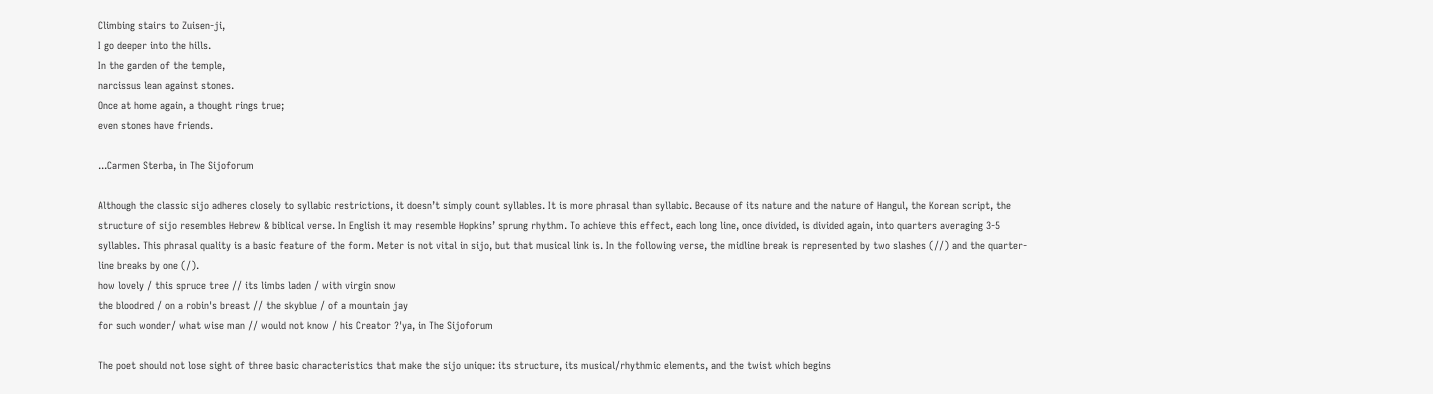Climbing stairs to Zuisen-ji,
I go deeper into the hills.
In the garden of the temple,
narcissus lean against stones.
Once at home again, a thought rings true;
even stones have friends.

...Carmen Sterba, in The Sijoforum

Although the classic sijo adheres closely to syllabic restrictions, it doesn’t simply count syllables. It is more phrasal than syllabic. Because of its nature and the nature of Hangul, the Korean script, the structure of sijo resembles Hebrew & biblical verse. In English it may resemble Hopkins’ sprung rhythm. To achieve this effect, each long line, once divided, is divided again, into quarters averaging 3-5 syllables. This phrasal quality is a basic feature of the form. Meter is not vital in sijo, but that musical link is. In the following verse, the midline break is represented by two slashes (//) and the quarter-line breaks by one (/).
how lovely / this spruce tree // its limbs laden / with virgin snow
the bloodred / on a robin's breast // the skyblue / of a mountain jay
for such wonder/ what wise man // would not know / his Creator ?'ya, in The Sijoforum

The poet should not lose sight of three basic characteristics that make the sijo unique: its structure, its musical/rhythmic elements, and the twist which begins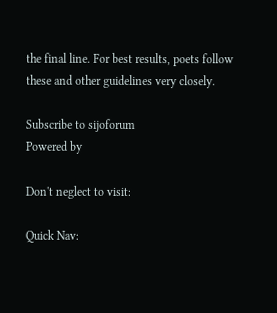the final line. For best results, poets follow these and other guidelines very closely.

Subscribe to sijoforum
Powered by

Don't neglect to visit:

Quick Nav: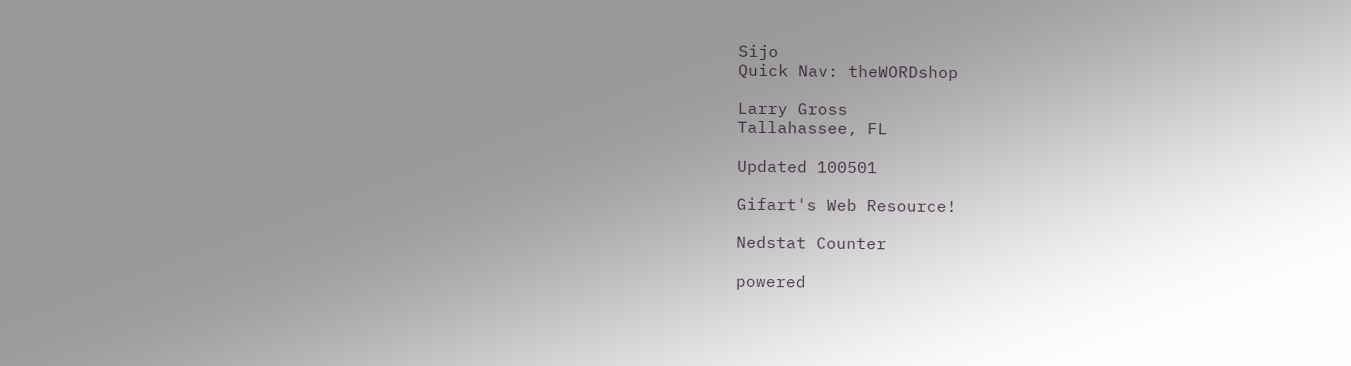Sijo
Quick Nav: theWORDshop

Larry Gross
Tallahassee, FL

Updated 100501

Gifart's Web Resource!

Nedstat Counter

powered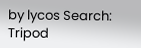by lycos Search: Tripod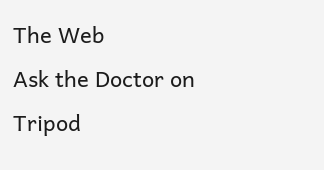The Web
Ask the Doctor on Tripod